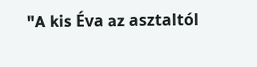"A kis Éva az asztaltól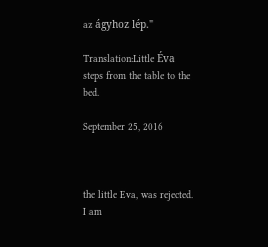az ágyhoz lép."

Translation:Little Éva steps from the table to the bed.

September 25, 2016



the little Eva, was rejected. I am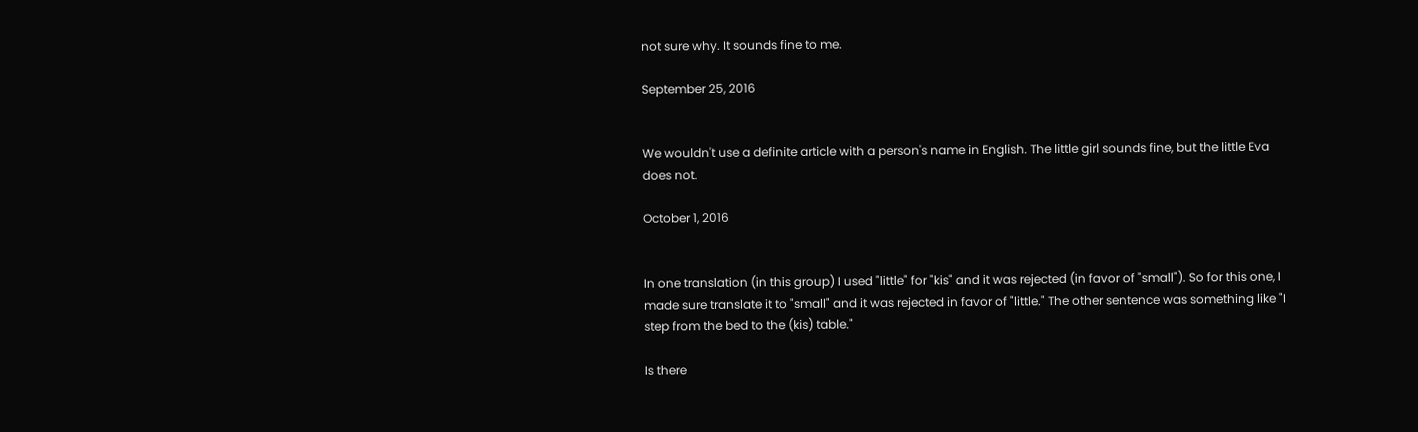not sure why. It sounds fine to me.

September 25, 2016


We wouldn't use a definite article with a person's name in English. The little girl sounds fine, but the little Eva does not.

October 1, 2016


In one translation (in this group) I used "little" for "kis" and it was rejected (in favor of "small"). So for this one, I made sure translate it to "small" and it was rejected in favor of "little." The other sentence was something like "I step from the bed to the (kis) table."

Is there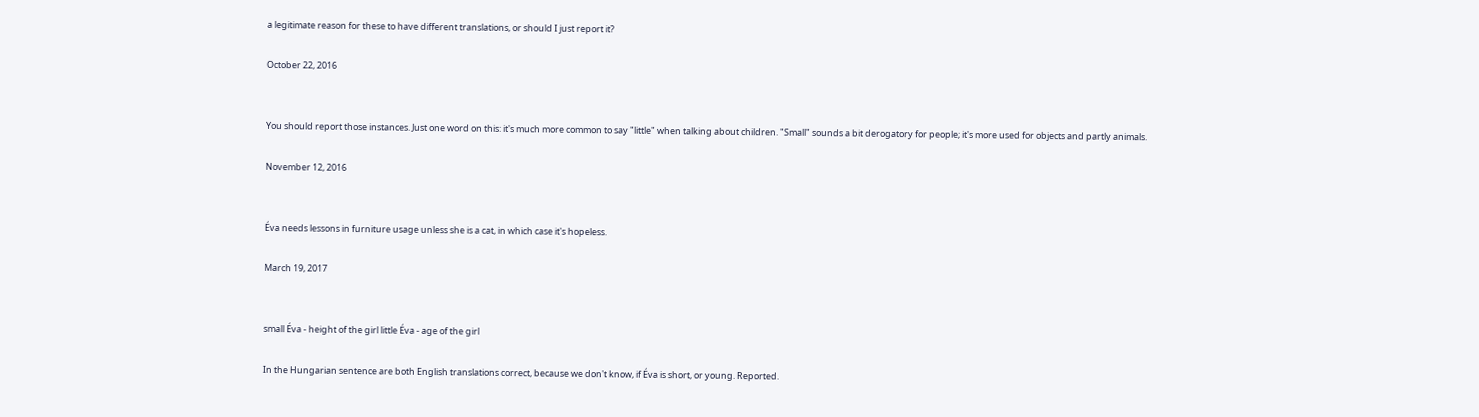a legitimate reason for these to have different translations, or should I just report it?

October 22, 2016


You should report those instances. Just one word on this: it's much more common to say "little" when talking about children. "Small" sounds a bit derogatory for people; it's more used for objects and partly animals.

November 12, 2016


Éva needs lessons in furniture usage unless she is a cat, in which case it's hopeless.

March 19, 2017


small Éva - height of the girl little Éva - age of the girl

In the Hungarian sentence are both English translations correct, because we don't know, if Éva is short, or young. Reported.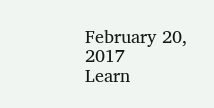February 20, 2017
Learn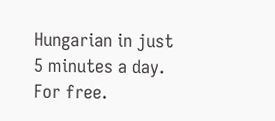Hungarian in just 5 minutes a day. For free.